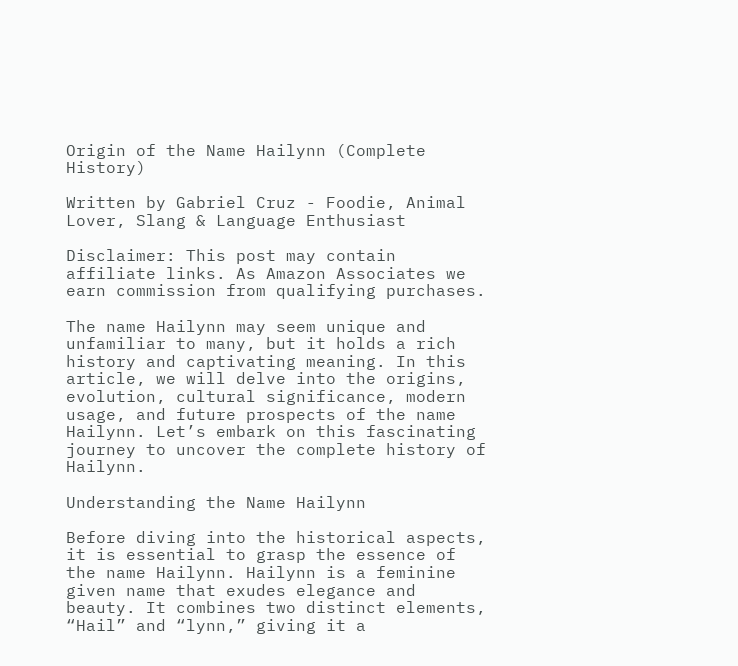Origin of the Name Hailynn (Complete History)

Written by Gabriel Cruz - Foodie, Animal Lover, Slang & Language Enthusiast

Disclaimer: This post may contain affiliate links. As Amazon Associates we earn commission from qualifying purchases.

The name Hailynn may seem unique and unfamiliar to many, but it holds a rich history and captivating meaning. In this article, we will delve into the origins, evolution, cultural significance, modern usage, and future prospects of the name Hailynn. Let’s embark on this fascinating journey to uncover the complete history of Hailynn.

Understanding the Name Hailynn

Before diving into the historical aspects, it is essential to grasp the essence of the name Hailynn. Hailynn is a feminine given name that exudes elegance and beauty. It combines two distinct elements, “Hail” and “lynn,” giving it a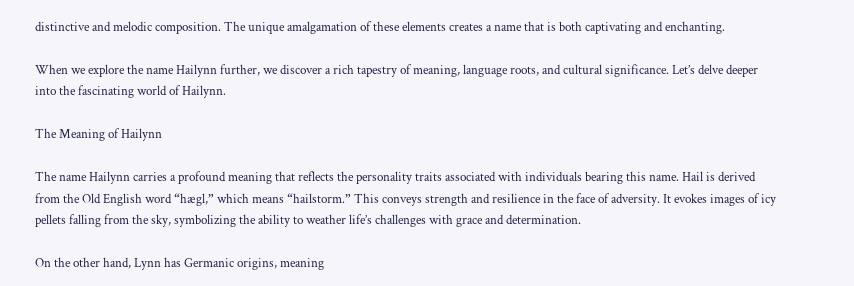distinctive and melodic composition. The unique amalgamation of these elements creates a name that is both captivating and enchanting.

When we explore the name Hailynn further, we discover a rich tapestry of meaning, language roots, and cultural significance. Let’s delve deeper into the fascinating world of Hailynn.

The Meaning of Hailynn

The name Hailynn carries a profound meaning that reflects the personality traits associated with individuals bearing this name. Hail is derived from the Old English word “hægl,” which means “hailstorm.” This conveys strength and resilience in the face of adversity. It evokes images of icy pellets falling from the sky, symbolizing the ability to weather life’s challenges with grace and determination.

On the other hand, Lynn has Germanic origins, meaning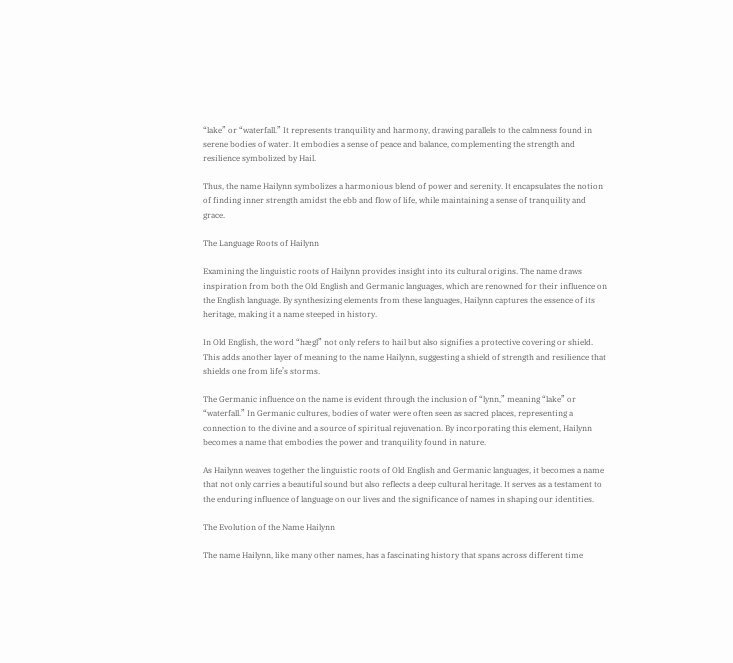“lake” or “waterfall.” It represents tranquility and harmony, drawing parallels to the calmness found in serene bodies of water. It embodies a sense of peace and balance, complementing the strength and resilience symbolized by Hail.

Thus, the name Hailynn symbolizes a harmonious blend of power and serenity. It encapsulates the notion of finding inner strength amidst the ebb and flow of life, while maintaining a sense of tranquility and grace.

The Language Roots of Hailynn

Examining the linguistic roots of Hailynn provides insight into its cultural origins. The name draws inspiration from both the Old English and Germanic languages, which are renowned for their influence on the English language. By synthesizing elements from these languages, Hailynn captures the essence of its heritage, making it a name steeped in history.

In Old English, the word “hægl” not only refers to hail but also signifies a protective covering or shield. This adds another layer of meaning to the name Hailynn, suggesting a shield of strength and resilience that shields one from life’s storms.

The Germanic influence on the name is evident through the inclusion of “lynn,” meaning “lake” or “waterfall.” In Germanic cultures, bodies of water were often seen as sacred places, representing a connection to the divine and a source of spiritual rejuvenation. By incorporating this element, Hailynn becomes a name that embodies the power and tranquility found in nature.

As Hailynn weaves together the linguistic roots of Old English and Germanic languages, it becomes a name that not only carries a beautiful sound but also reflects a deep cultural heritage. It serves as a testament to the enduring influence of language on our lives and the significance of names in shaping our identities.

The Evolution of the Name Hailynn

The name Hailynn, like many other names, has a fascinating history that spans across different time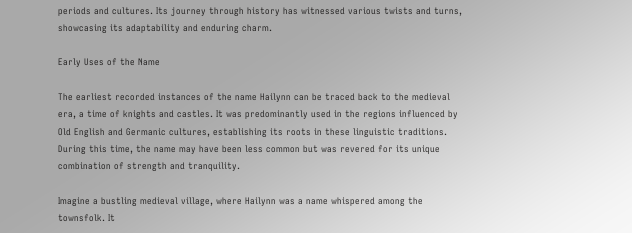periods and cultures. Its journey through history has witnessed various twists and turns, showcasing its adaptability and enduring charm.

Early Uses of the Name

The earliest recorded instances of the name Hailynn can be traced back to the medieval era, a time of knights and castles. It was predominantly used in the regions influenced by Old English and Germanic cultures, establishing its roots in these linguistic traditions. During this time, the name may have been less common but was revered for its unique combination of strength and tranquility.

Imagine a bustling medieval village, where Hailynn was a name whispered among the townsfolk. It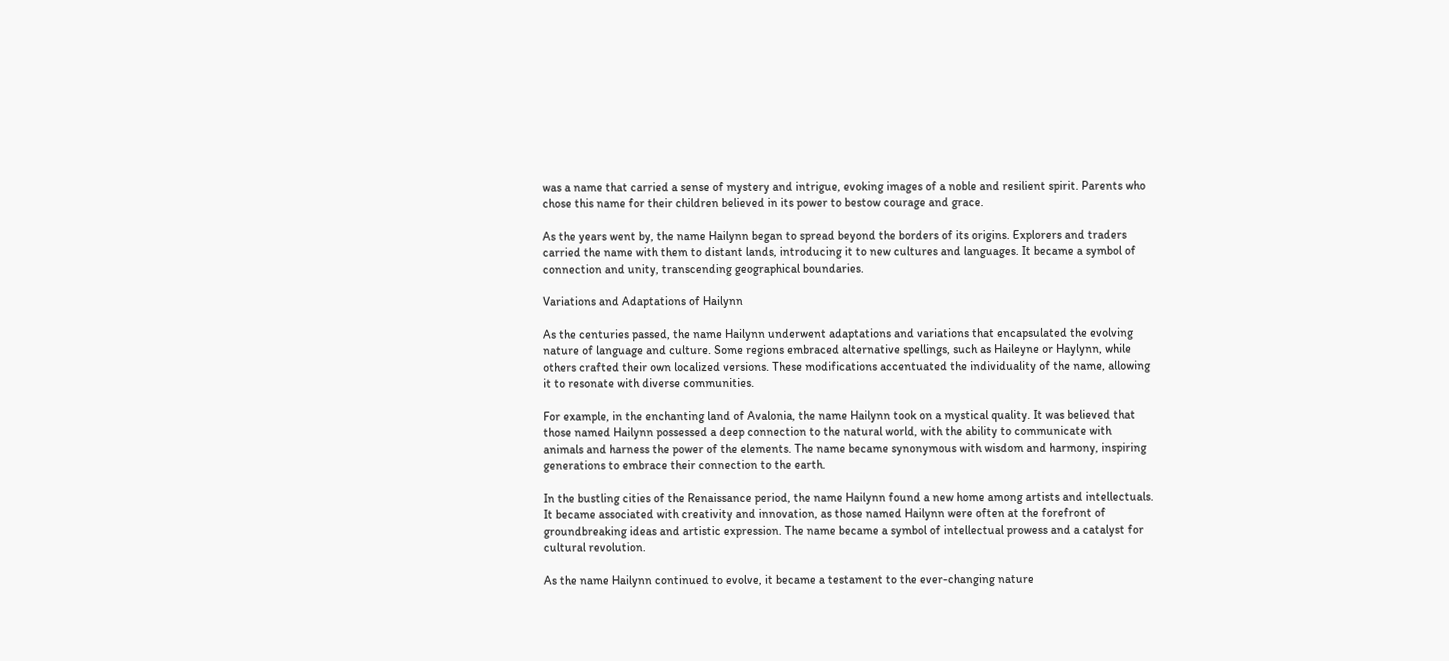was a name that carried a sense of mystery and intrigue, evoking images of a noble and resilient spirit. Parents who chose this name for their children believed in its power to bestow courage and grace.

As the years went by, the name Hailynn began to spread beyond the borders of its origins. Explorers and traders carried the name with them to distant lands, introducing it to new cultures and languages. It became a symbol of connection and unity, transcending geographical boundaries.

Variations and Adaptations of Hailynn

As the centuries passed, the name Hailynn underwent adaptations and variations that encapsulated the evolving nature of language and culture. Some regions embraced alternative spellings, such as Haileyne or Haylynn, while others crafted their own localized versions. These modifications accentuated the individuality of the name, allowing it to resonate with diverse communities.

For example, in the enchanting land of Avalonia, the name Hailynn took on a mystical quality. It was believed that those named Hailynn possessed a deep connection to the natural world, with the ability to communicate with animals and harness the power of the elements. The name became synonymous with wisdom and harmony, inspiring generations to embrace their connection to the earth.

In the bustling cities of the Renaissance period, the name Hailynn found a new home among artists and intellectuals. It became associated with creativity and innovation, as those named Hailynn were often at the forefront of groundbreaking ideas and artistic expression. The name became a symbol of intellectual prowess and a catalyst for cultural revolution.

As the name Hailynn continued to evolve, it became a testament to the ever-changing nature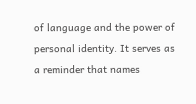of language and the power of personal identity. It serves as a reminder that names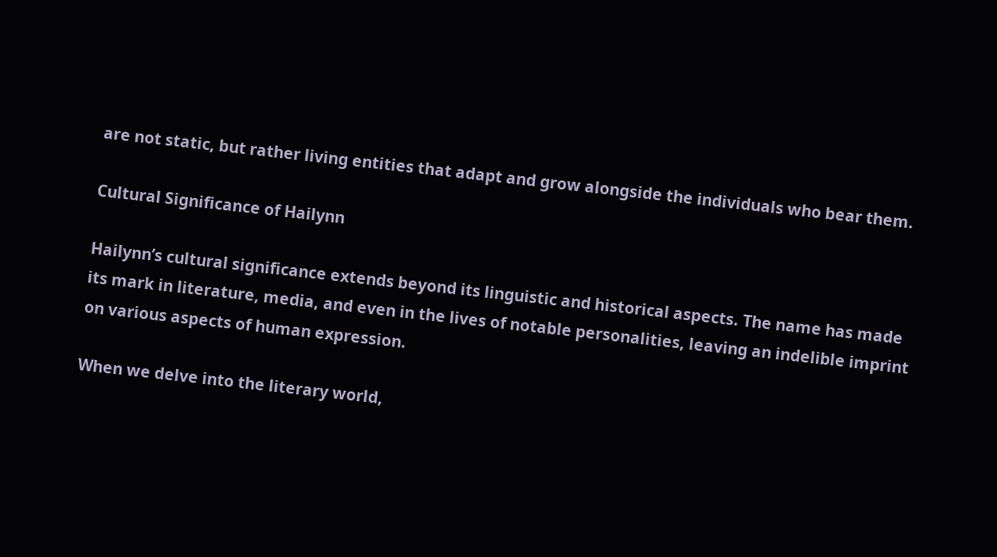are not static, but rather living entities that adapt and grow alongside the individuals who bear them.

Cultural Significance of Hailynn

Hailynn’s cultural significance extends beyond its linguistic and historical aspects. The name has made its mark in literature, media, and even in the lives of notable personalities, leaving an indelible imprint on various aspects of human expression.

When we delve into the literary world,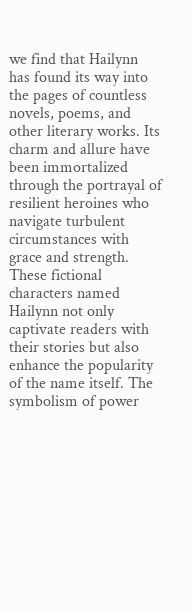we find that Hailynn has found its way into the pages of countless novels, poems, and other literary works. Its charm and allure have been immortalized through the portrayal of resilient heroines who navigate turbulent circumstances with grace and strength. These fictional characters named Hailynn not only captivate readers with their stories but also enhance the popularity of the name itself. The symbolism of power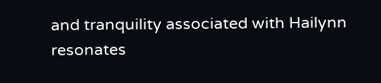and tranquility associated with Hailynn resonates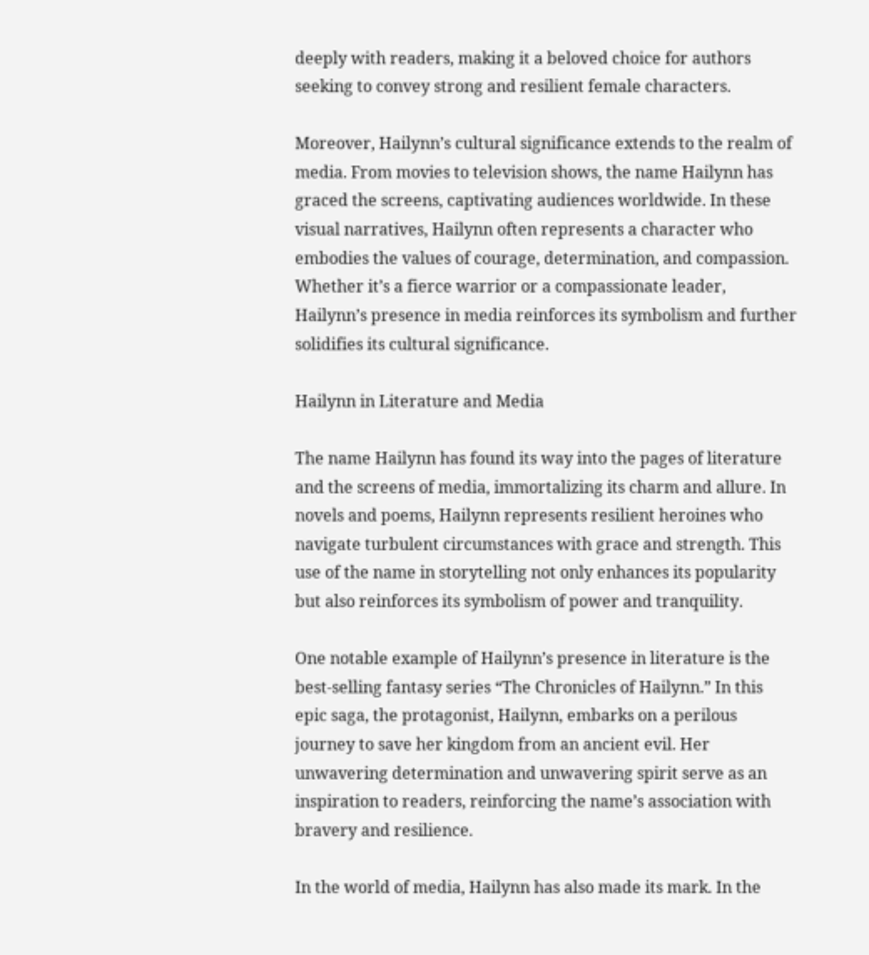deeply with readers, making it a beloved choice for authors seeking to convey strong and resilient female characters.

Moreover, Hailynn’s cultural significance extends to the realm of media. From movies to television shows, the name Hailynn has graced the screens, captivating audiences worldwide. In these visual narratives, Hailynn often represents a character who embodies the values of courage, determination, and compassion. Whether it’s a fierce warrior or a compassionate leader, Hailynn’s presence in media reinforces its symbolism and further solidifies its cultural significance.

Hailynn in Literature and Media

The name Hailynn has found its way into the pages of literature and the screens of media, immortalizing its charm and allure. In novels and poems, Hailynn represents resilient heroines who navigate turbulent circumstances with grace and strength. This use of the name in storytelling not only enhances its popularity but also reinforces its symbolism of power and tranquility.

One notable example of Hailynn’s presence in literature is the best-selling fantasy series “The Chronicles of Hailynn.” In this epic saga, the protagonist, Hailynn, embarks on a perilous journey to save her kingdom from an ancient evil. Her unwavering determination and unwavering spirit serve as an inspiration to readers, reinforcing the name’s association with bravery and resilience.

In the world of media, Hailynn has also made its mark. In the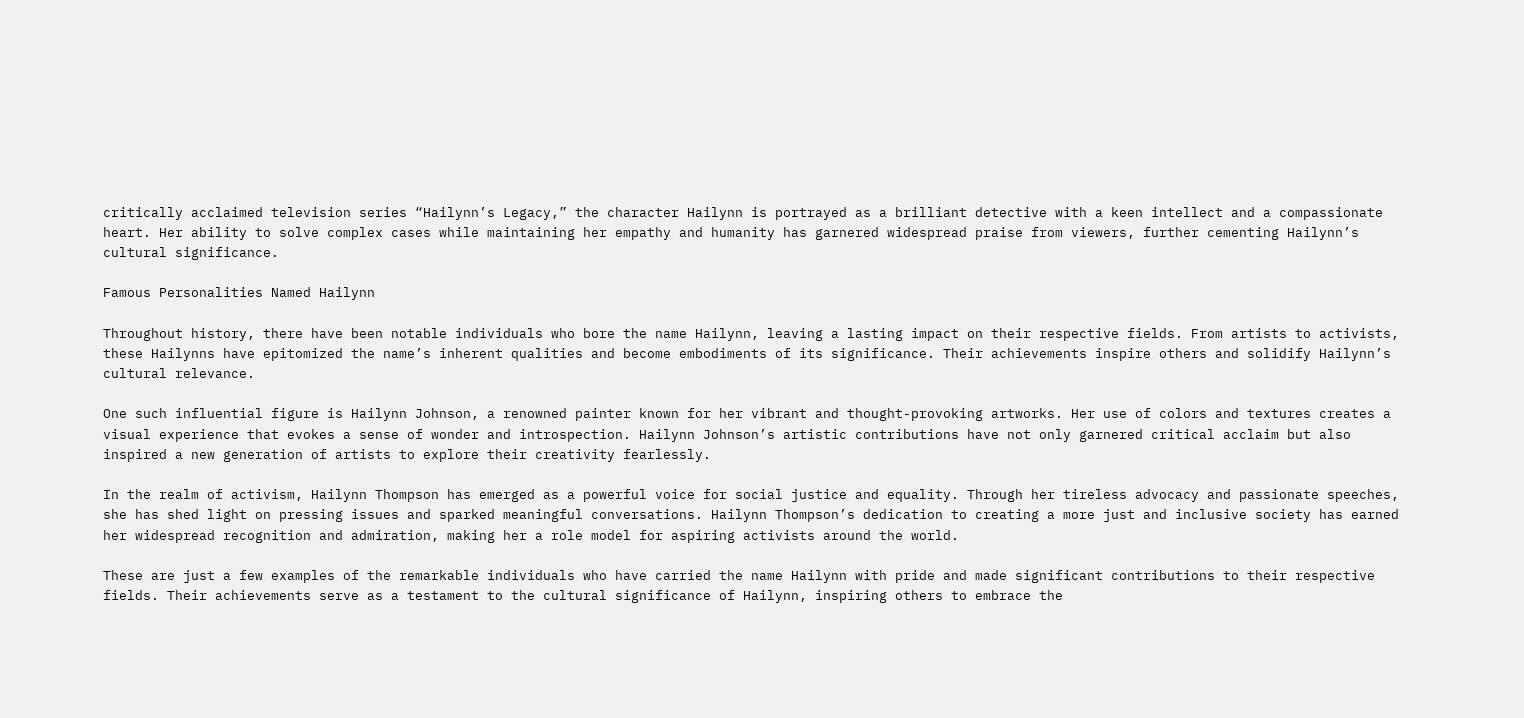critically acclaimed television series “Hailynn’s Legacy,” the character Hailynn is portrayed as a brilliant detective with a keen intellect and a compassionate heart. Her ability to solve complex cases while maintaining her empathy and humanity has garnered widespread praise from viewers, further cementing Hailynn’s cultural significance.

Famous Personalities Named Hailynn

Throughout history, there have been notable individuals who bore the name Hailynn, leaving a lasting impact on their respective fields. From artists to activists, these Hailynns have epitomized the name’s inherent qualities and become embodiments of its significance. Their achievements inspire others and solidify Hailynn’s cultural relevance.

One such influential figure is Hailynn Johnson, a renowned painter known for her vibrant and thought-provoking artworks. Her use of colors and textures creates a visual experience that evokes a sense of wonder and introspection. Hailynn Johnson’s artistic contributions have not only garnered critical acclaim but also inspired a new generation of artists to explore their creativity fearlessly.

In the realm of activism, Hailynn Thompson has emerged as a powerful voice for social justice and equality. Through her tireless advocacy and passionate speeches, she has shed light on pressing issues and sparked meaningful conversations. Hailynn Thompson’s dedication to creating a more just and inclusive society has earned her widespread recognition and admiration, making her a role model for aspiring activists around the world.

These are just a few examples of the remarkable individuals who have carried the name Hailynn with pride and made significant contributions to their respective fields. Their achievements serve as a testament to the cultural significance of Hailynn, inspiring others to embrace the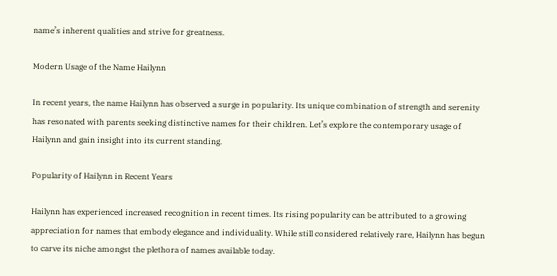name’s inherent qualities and strive for greatness.

Modern Usage of the Name Hailynn

In recent years, the name Hailynn has observed a surge in popularity. Its unique combination of strength and serenity has resonated with parents seeking distinctive names for their children. Let’s explore the contemporary usage of Hailynn and gain insight into its current standing.

Popularity of Hailynn in Recent Years

Hailynn has experienced increased recognition in recent times. Its rising popularity can be attributed to a growing appreciation for names that embody elegance and individuality. While still considered relatively rare, Hailynn has begun to carve its niche amongst the plethora of names available today.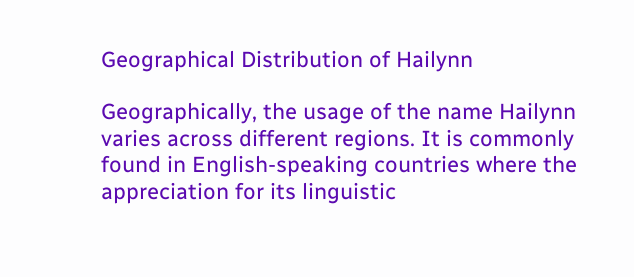Geographical Distribution of Hailynn

Geographically, the usage of the name Hailynn varies across different regions. It is commonly found in English-speaking countries where the appreciation for its linguistic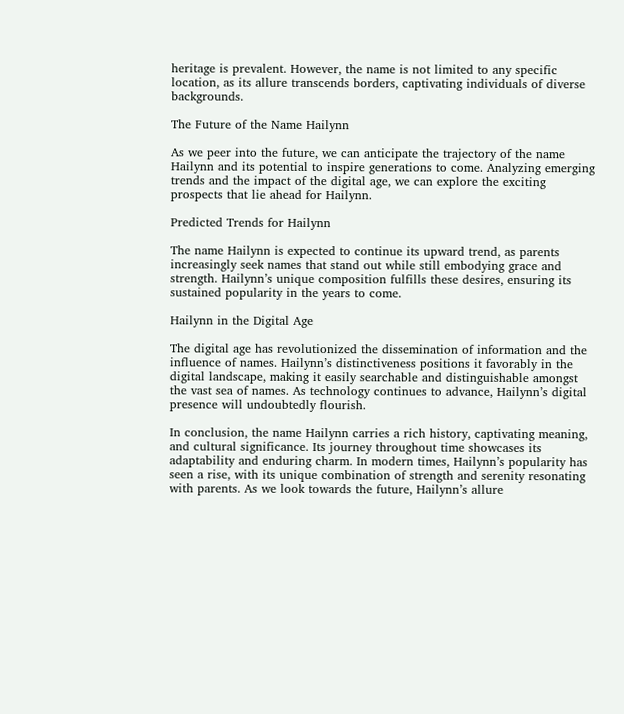heritage is prevalent. However, the name is not limited to any specific location, as its allure transcends borders, captivating individuals of diverse backgrounds.

The Future of the Name Hailynn

As we peer into the future, we can anticipate the trajectory of the name Hailynn and its potential to inspire generations to come. Analyzing emerging trends and the impact of the digital age, we can explore the exciting prospects that lie ahead for Hailynn.

Predicted Trends for Hailynn

The name Hailynn is expected to continue its upward trend, as parents increasingly seek names that stand out while still embodying grace and strength. Hailynn’s unique composition fulfills these desires, ensuring its sustained popularity in the years to come.

Hailynn in the Digital Age

The digital age has revolutionized the dissemination of information and the influence of names. Hailynn’s distinctiveness positions it favorably in the digital landscape, making it easily searchable and distinguishable amongst the vast sea of names. As technology continues to advance, Hailynn’s digital presence will undoubtedly flourish.

In conclusion, the name Hailynn carries a rich history, captivating meaning, and cultural significance. Its journey throughout time showcases its adaptability and enduring charm. In modern times, Hailynn’s popularity has seen a rise, with its unique combination of strength and serenity resonating with parents. As we look towards the future, Hailynn’s allure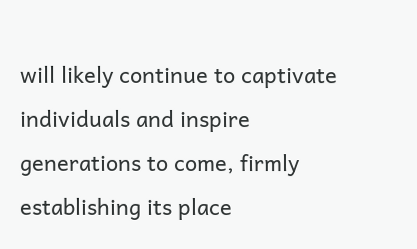will likely continue to captivate individuals and inspire generations to come, firmly establishing its place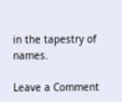in the tapestry of names.

Leave a Comment